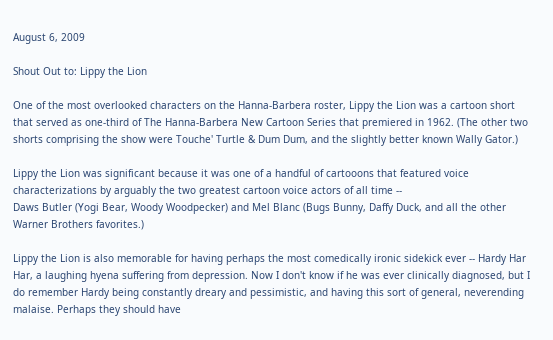August 6, 2009

Shout Out to: Lippy the Lion

One of the most overlooked characters on the Hanna-Barbera roster, Lippy the Lion was a cartoon short that served as one-third of The Hanna-Barbera New Cartoon Series that premiered in 1962. (The other two shorts comprising the show were Touche' Turtle & Dum Dum, and the slightly better known Wally Gator.)

Lippy the Lion was significant because it was one of a handful of cartooons that featured voice characterizations by arguably the two greatest cartoon voice actors of all time --
Daws Butler (Yogi Bear, Woody Woodpecker) and Mel Blanc (Bugs Bunny, Daffy Duck, and all the other Warner Brothers favorites.)

Lippy the Lion is also memorable for having perhaps the most comedically ironic sidekick ever -- Hardy Har Har, a laughing hyena suffering from depression. Now I don't know if he was ever clinically diagnosed, but I do remember Hardy being constantly dreary and pessimistic, and having this sort of general, neverending malaise. Perhaps they should have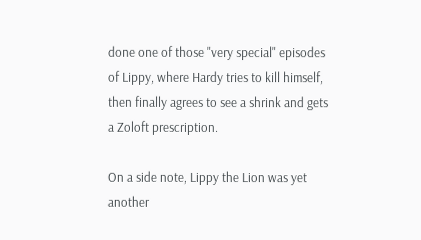done one of those "very special" episodes of Lippy, where Hardy tries to kill himself, then finally agrees to see a shrink and gets a Zoloft prescription.

On a side note, Lippy the Lion was yet another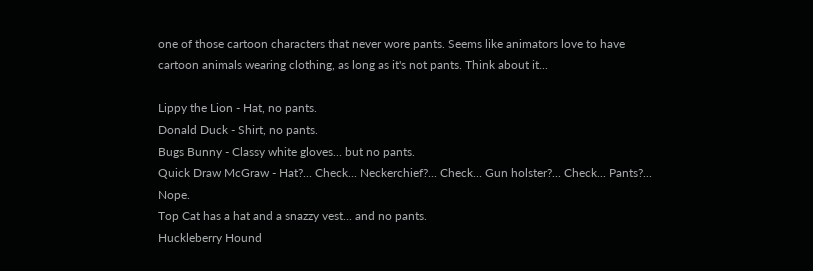one of those cartoon characters that never wore pants. Seems like animators love to have cartoon animals wearing clothing, as long as it's not pants. Think about it...

Lippy the Lion - Hat, no pants.
Donald Duck - Shirt, no pants.
Bugs Bunny - Classy white gloves... but no pants.
Quick Draw McGraw - Hat?... Check... Neckerchief?... Check... Gun holster?... Check... Pants?... Nope.
Top Cat has a hat and a snazzy vest... and no pants.
Huckleberry Hound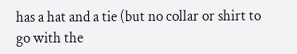has a hat and a tie (but no collar or shirt to go with the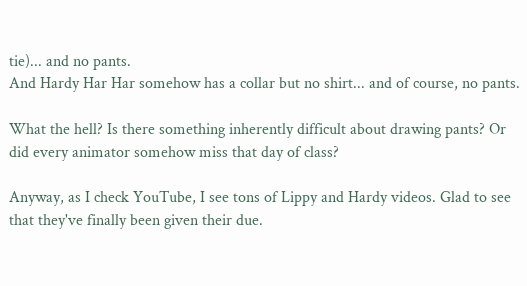tie)... and no pants.
And Hardy Har Har somehow has a collar but no shirt... and of course, no pants.

What the hell? Is there something inherently difficult about drawing pants? Or did every animator somehow miss that day of class?

Anyway, as I check YouTube, I see tons of Lippy and Hardy videos. Glad to see that they've finally been given their due.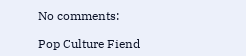No comments:

Pop Culture Fiend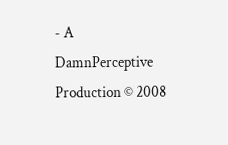- A DamnPerceptive Production © 2008